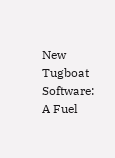New Tugboat Software: A Fuel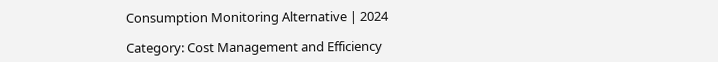Consumption Monitoring Alternative | 2024

Category: Cost Management and Efficiency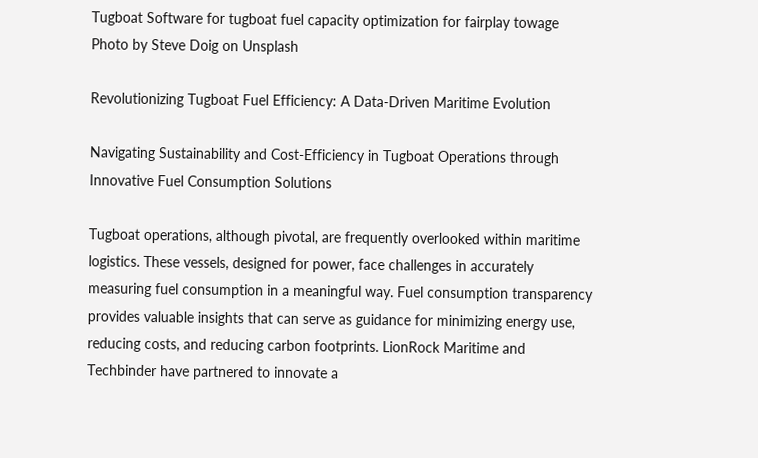Tugboat Software for tugboat fuel capacity optimization for fairplay towage
Photo by Steve Doig on Unsplash

Revolutionizing Tugboat Fuel Efficiency: A Data-Driven Maritime Evolution

Navigating Sustainability and Cost-Efficiency in Tugboat Operations through Innovative Fuel Consumption Solutions

Tugboat operations, although pivotal, are frequently overlooked within maritime logistics. These vessels, designed for power, face challenges in accurately measuring fuel consumption in a meaningful way. Fuel consumption transparency provides valuable insights that can serve as guidance for minimizing energy use, reducing costs, and reducing carbon footprints. LionRock Maritime and Techbinder have partnered to innovate a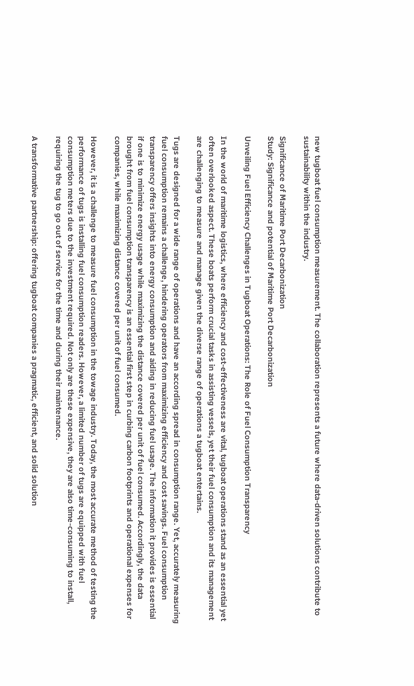new tugboat fuel consumption measurement. The collaboration represents a future where data-driven solutions contribute to sustainability within the industry.

Significance of Maritime Port Decarbonization
Study: Significance and potential of Maritime Port Decarbonization

Unveiling Fuel Efficiency Challenges in Tugboat Operations: The Role of Fuel Consumption Transparency

In the world of maritime logistics, where efficiency and cost-effectiveness are vital, tugboat operations stand as an essential yet often overlooked aspect. These boats perform crucial tasks in assisting vessels, yet their fuel consumption and its management are challenging to measure and manage given the diverse range of operations a tugboat entertains.

Tugs are designed for a wide range of operations and have an according spread in consumption range. Yet, accurately measuring fuel consumption remains a challenge, hindering operators from maximizing efficiency and cost savings. Fuel consumption transparency offers insights into energy consumption and aiding in reducing fuel usage. The information it provides is essential if one is to minimize energy usage while maximizing the distance covered per unit of fuel consumed. Accordingly, the data brought from fuel consumption transparency is an essential first step in curbing carbon footprints and operational expenses for companies, while maximizing distance covered per unit of fuel consumed.

However, it is a challenge to measure fuel consumption in the towage industry. Today, the most accurate method of testing the performance of tugs is installing fuel consumption readers. However, a limited number of tugs are equipped with fuel consumption meters due to the investment required. Not only are these expensive, they are also time-consuming to install, requiring the tug to go out of service for the time and during their maintenance.

A transformative partnership: offering tugboat companies a pragmatic, efficient, and solid solution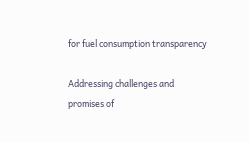for fuel consumption transparency

Addressing challenges and promises of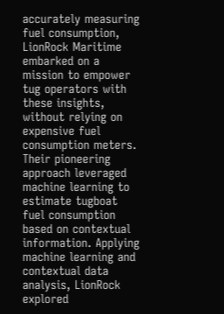accurately measuring fuel consumption, LionRock Maritime embarked on a mission to empower tug operators with these insights, without relying on expensive fuel consumption meters. Their pioneering approach leveraged machine learning to estimate tugboat fuel consumption based on contextual information. Applying machine learning and contextual data analysis, LionRock explored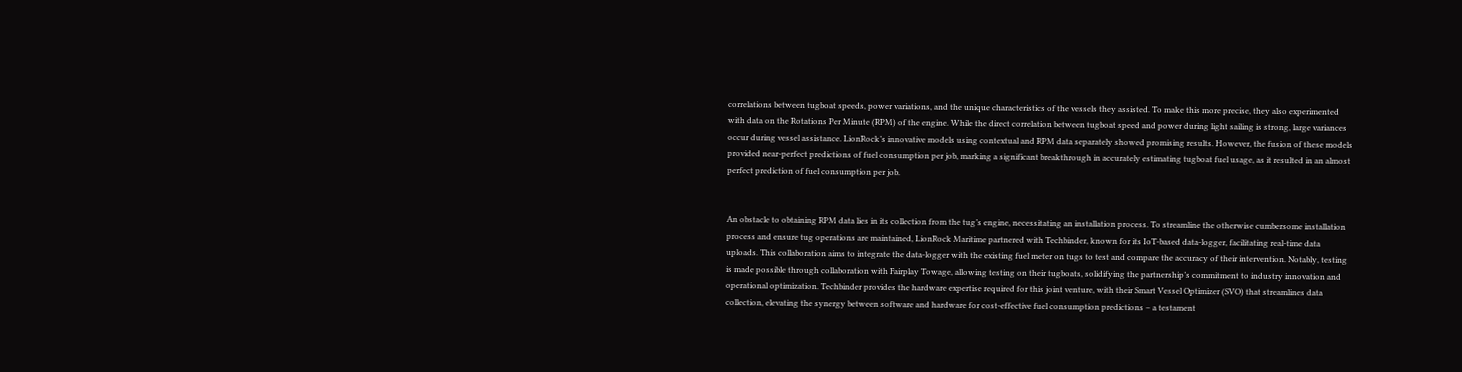correlations between tugboat speeds, power variations, and the unique characteristics of the vessels they assisted. To make this more precise, they also experimented with data on the Rotations Per Minute (RPM) of the engine. While the direct correlation between tugboat speed and power during light sailing is strong, large variances occur during vessel assistance. LionRock’s innovative models using contextual and RPM data separately showed promising results. However, the fusion of these models provided near-perfect predictions of fuel consumption per job, marking a significant breakthrough in accurately estimating tugboat fuel usage, as it resulted in an almost perfect prediction of fuel consumption per job.


An obstacle to obtaining RPM data lies in its collection from the tug’s engine, necessitating an installation process. To streamline the otherwise cumbersome installation process and ensure tug operations are maintained, LionRock Maritime partnered with Techbinder, known for its IoT-based data-logger, facilitating real-time data uploads. This collaboration aims to integrate the data-logger with the existing fuel meter on tugs to test and compare the accuracy of their intervention. Notably, testing is made possible through collaboration with Fairplay Towage, allowing testing on their tugboats, solidifying the partnership’s commitment to industry innovation and operational optimization. Techbinder provides the hardware expertise required for this joint venture, with their Smart Vessel Optimizer (SVO) that streamlines data collection, elevating the synergy between software and hardware for cost-effective fuel consumption predictions – a testament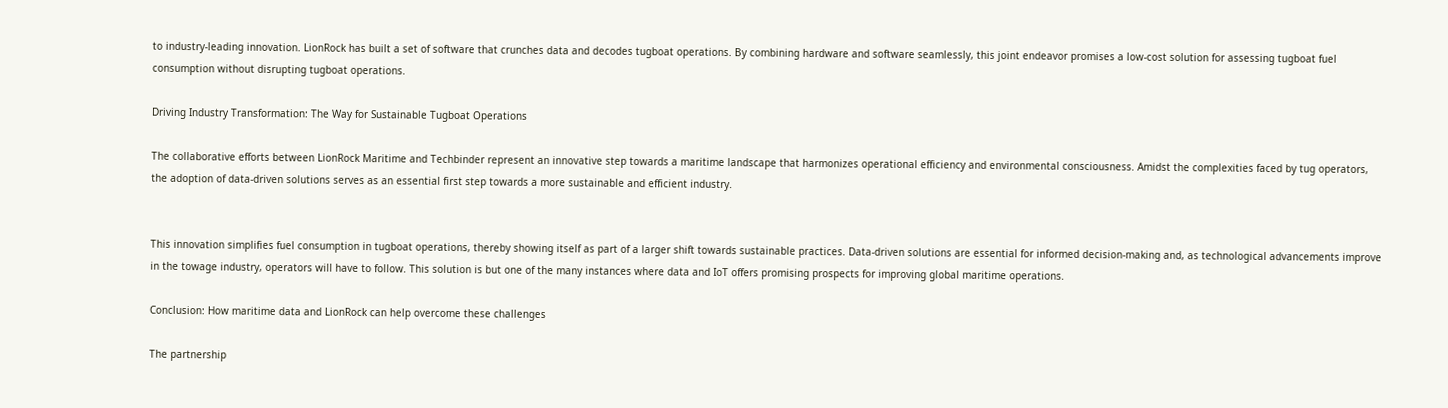to industry-leading innovation. LionRock has built a set of software that crunches data and decodes tugboat operations. By combining hardware and software seamlessly, this joint endeavor promises a low-cost solution for assessing tugboat fuel consumption without disrupting tugboat operations.

Driving Industry Transformation: The Way for Sustainable Tugboat Operations

The collaborative efforts between LionRock Maritime and Techbinder represent an innovative step towards a maritime landscape that harmonizes operational efficiency and environmental consciousness. Amidst the complexities faced by tug operators, the adoption of data-driven solutions serves as an essential first step towards a more sustainable and efficient industry.


This innovation simplifies fuel consumption in tugboat operations, thereby showing itself as part of a larger shift towards sustainable practices. Data-driven solutions are essential for informed decision-making and, as technological advancements improve in the towage industry, operators will have to follow. This solution is but one of the many instances where data and IoT offers promising prospects for improving global maritime operations.

Conclusion: How maritime data and LionRock can help overcome these challenges

The partnership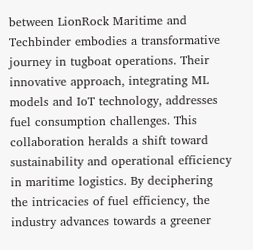between LionRock Maritime and Techbinder embodies a transformative journey in tugboat operations. Their innovative approach, integrating ML models and IoT technology, addresses fuel consumption challenges. This collaboration heralds a shift toward sustainability and operational efficiency in maritime logistics. By deciphering the intricacies of fuel efficiency, the industry advances towards a greener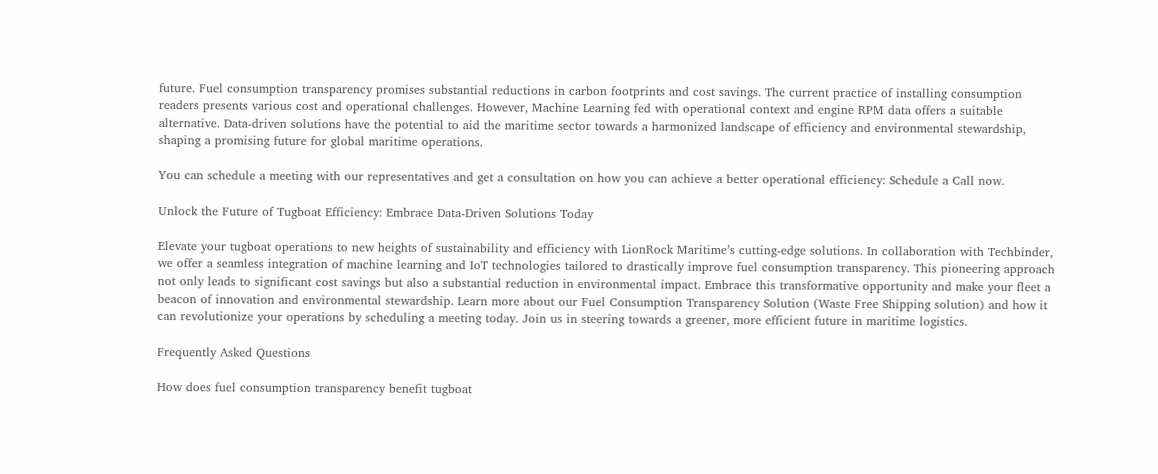future. Fuel consumption transparency promises substantial reductions in carbon footprints and cost savings. The current practice of installing consumption readers presents various cost and operational challenges. However, Machine Learning fed with operational context and engine RPM data offers a suitable alternative. Data-driven solutions have the potential to aid the maritime sector towards a harmonized landscape of efficiency and environmental stewardship, shaping a promising future for global maritime operations.

You can schedule a meeting with our representatives and get a consultation on how you can achieve a better operational efficiency: Schedule a Call now.

Unlock the Future of Tugboat Efficiency: Embrace Data-Driven Solutions Today

Elevate your tugboat operations to new heights of sustainability and efficiency with LionRock Maritime’s cutting-edge solutions. In collaboration with Techbinder, we offer a seamless integration of machine learning and IoT technologies tailored to drastically improve fuel consumption transparency. This pioneering approach not only leads to significant cost savings but also a substantial reduction in environmental impact. Embrace this transformative opportunity and make your fleet a beacon of innovation and environmental stewardship. Learn more about our Fuel Consumption Transparency Solution (Waste Free Shipping solution) and how it can revolutionize your operations by scheduling a meeting today. Join us in steering towards a greener, more efficient future in maritime logistics.

Frequently Asked Questions

How does fuel consumption transparency benefit tugboat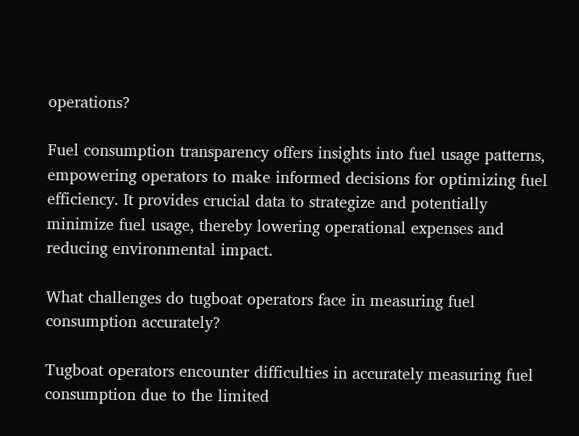operations?

Fuel consumption transparency offers insights into fuel usage patterns, empowering operators to make informed decisions for optimizing fuel efficiency. It provides crucial data to strategize and potentially minimize fuel usage, thereby lowering operational expenses and reducing environmental impact.

What challenges do tugboat operators face in measuring fuel consumption accurately?

Tugboat operators encounter difficulties in accurately measuring fuel consumption due to the limited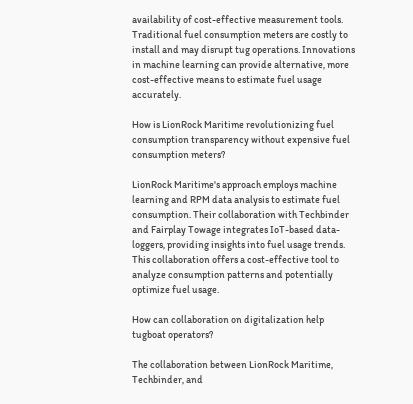availability of cost-effective measurement tools. Traditional fuel consumption meters are costly to install and may disrupt tug operations. Innovations in machine learning can provide alternative, more cost-effective means to estimate fuel usage accurately.

How is LionRock Maritime revolutionizing fuel consumption transparency without expensive fuel consumption meters?

LionRock Maritime's approach employs machine learning and RPM data analysis to estimate fuel consumption. Their collaboration with Techbinder and Fairplay Towage integrates IoT-based data-loggers, providing insights into fuel usage trends. This collaboration offers a cost-effective tool to analyze consumption patterns and potentially optimize fuel usage.

How can collaboration on digitalization help tugboat operators?

The collaboration between LionRock Maritime, Techbinder, and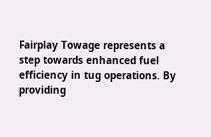Fairplay Towage represents a step towards enhanced fuel efficiency in tug operations. By providing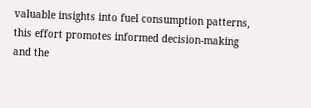valuable insights into fuel consumption patterns, this effort promotes informed decision-making and the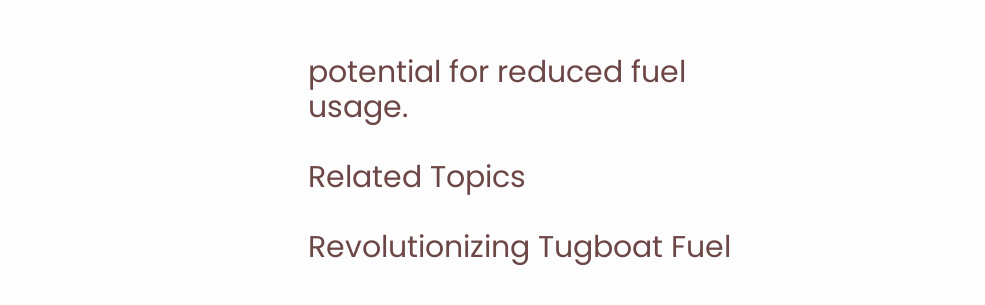potential for reduced fuel usage.

Related Topics

Revolutionizing Tugboat Fuel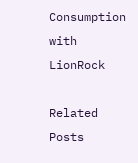Consumption with LionRock

Related Posts